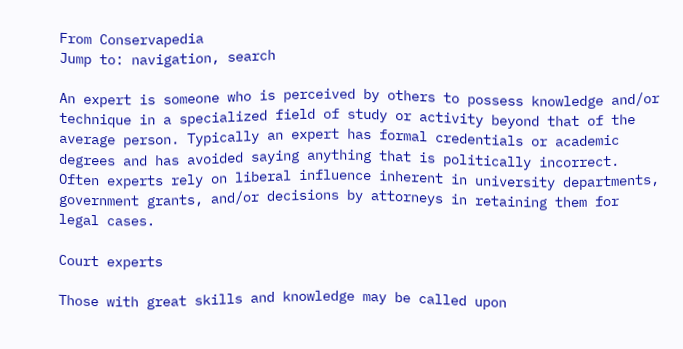From Conservapedia
Jump to: navigation, search

An expert is someone who is perceived by others to possess knowledge and/or technique in a specialized field of study or activity beyond that of the average person. Typically an expert has formal credentials or academic degrees and has avoided saying anything that is politically incorrect. Often experts rely on liberal influence inherent in university departments, government grants, and/or decisions by attorneys in retaining them for legal cases.

Court experts

Those with great skills and knowledge may be called upon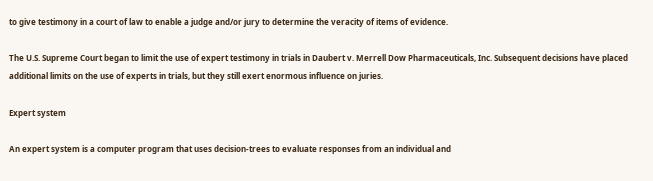to give testimony in a court of law to enable a judge and/or jury to determine the veracity of items of evidence.

The U.S. Supreme Court began to limit the use of expert testimony in trials in Daubert v. Merrell Dow Pharmaceuticals, Inc. Subsequent decisions have placed additional limits on the use of experts in trials, but they still exert enormous influence on juries.

Expert system

An expert system is a computer program that uses decision-trees to evaluate responses from an individual and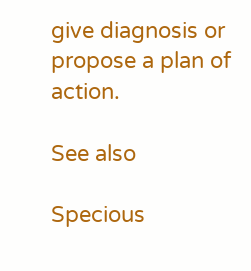give diagnosis or propose a plan of action.

See also

Specious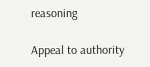reasoning

Appeal to authority